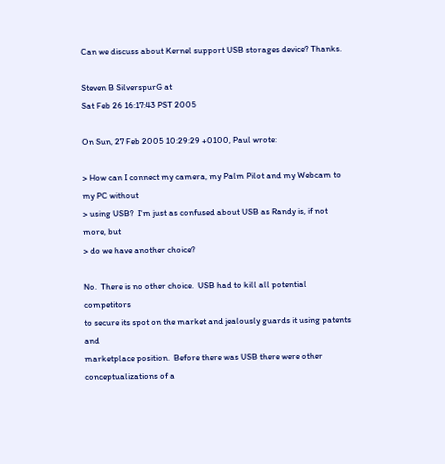Can we discuss about Kernel support USB storages device? Thanks.

Steven B SilverspurG at
Sat Feb 26 16:17:43 PST 2005

On Sun, 27 Feb 2005 10:29:29 +0100, Paul wrote:

> How can I connect my camera, my Palm Pilot and my Webcam to my PC without
> using USB?  I'm just as confused about USB as Randy is, if not more, but
> do we have another choice?

No.  There is no other choice.  USB had to kill all potential competitors
to secure its spot on the market and jealously guards it using patents and
marketplace position.  Before there was USB there were other
conceptualizations of a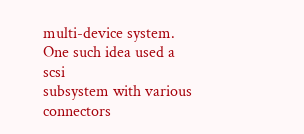multi-device system.  One such idea used a scsi
subsystem with various connectors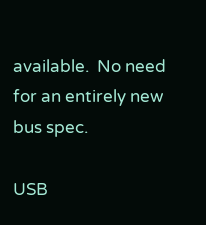available.  No need for an entirely new
bus spec.

USB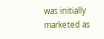was initially marketed as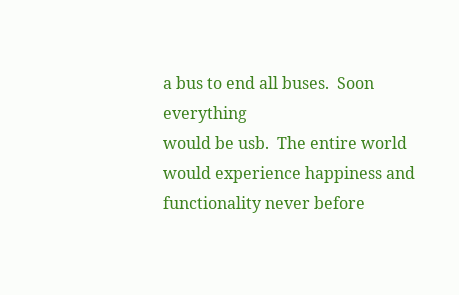a bus to end all buses.  Soon everything
would be usb.  The entire world would experience happiness and
functionality never before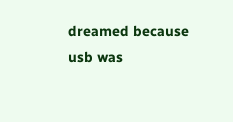dreamed because usb was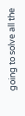going to solve all the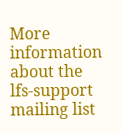More information about the lfs-support mailing list